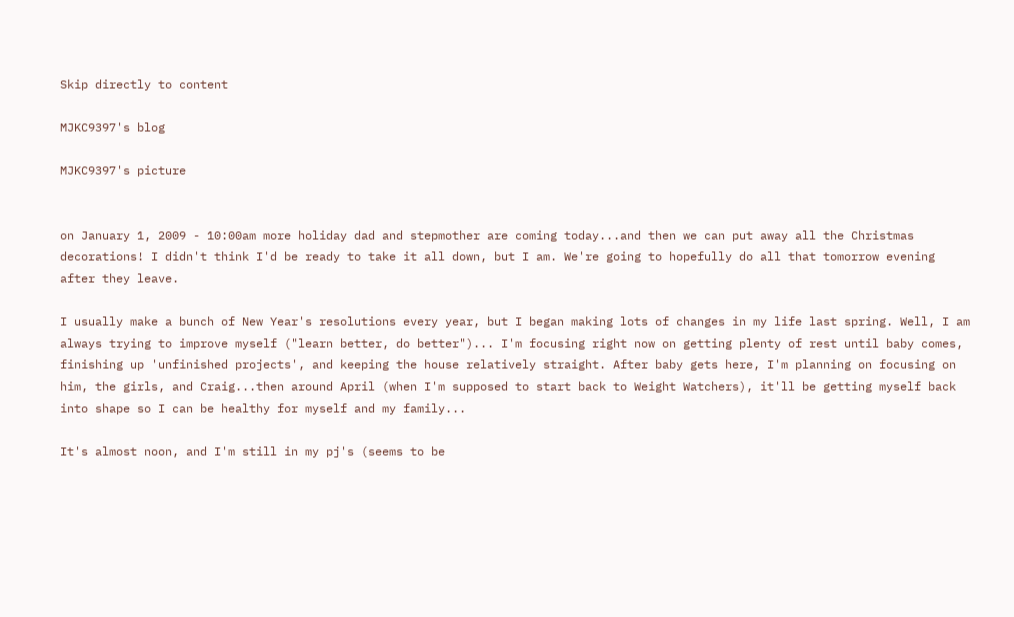Skip directly to content

MJKC9397's blog

MJKC9397's picture


on January 1, 2009 - 10:00am more holiday dad and stepmother are coming today...and then we can put away all the Christmas decorations! I didn't think I'd be ready to take it all down, but I am. We're going to hopefully do all that tomorrow evening after they leave.

I usually make a bunch of New Year's resolutions every year, but I began making lots of changes in my life last spring. Well, I am always trying to improve myself ("learn better, do better")... I'm focusing right now on getting plenty of rest until baby comes, finishing up 'unfinished projects', and keeping the house relatively straight. After baby gets here, I'm planning on focusing on him, the girls, and Craig...then around April (when I'm supposed to start back to Weight Watchers), it'll be getting myself back into shape so I can be healthy for myself and my family...

It's almost noon, and I'm still in my pj's (seems to be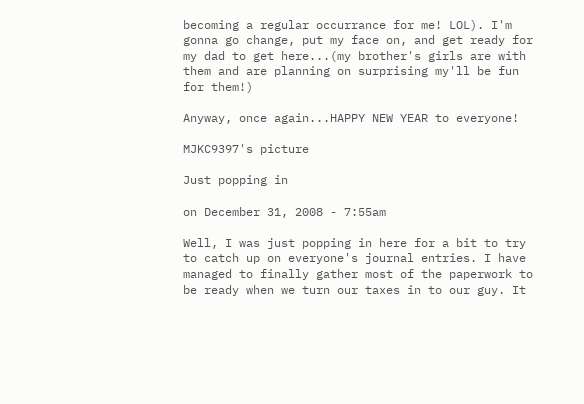becoming a regular occurrance for me! LOL). I'm gonna go change, put my face on, and get ready for my dad to get here...(my brother's girls are with them and are planning on surprising my'll be fun for them!)

Anyway, once again...HAPPY NEW YEAR to everyone!

MJKC9397's picture

Just popping in

on December 31, 2008 - 7:55am

Well, I was just popping in here for a bit to try to catch up on everyone's journal entries. I have managed to finally gather most of the paperwork to be ready when we turn our taxes in to our guy. It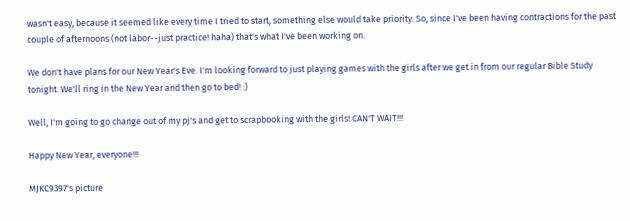wasn't easy, because it seemed like every time I tried to start, something else would take priority. So, since I've been having contractions for the past couple of afternoons (not labor--just practice! haha) that's what I've been working on.

We don't have plans for our New Year's Eve. I'm looking forward to just playing games with the girls after we get in from our regular Bible Study tonight. We'll ring in the New Year and then go to bed! :)

Well, I'm going to go change out of my pj's and get to scrapbooking with the girls! CAN'T WAIT!!!

Happy New Year, everyone!!!

MJKC9397's picture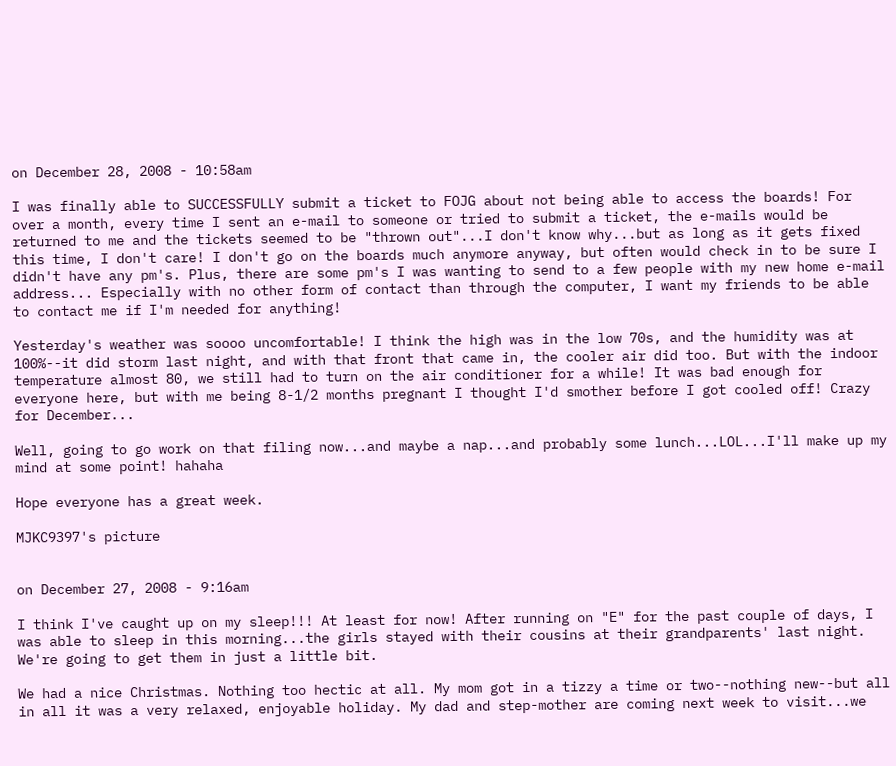on December 28, 2008 - 10:58am

I was finally able to SUCCESSFULLY submit a ticket to FOJG about not being able to access the boards! For over a month, every time I sent an e-mail to someone or tried to submit a ticket, the e-mails would be returned to me and the tickets seemed to be "thrown out"...I don't know why...but as long as it gets fixed this time, I don't care! I don't go on the boards much anymore anyway, but often would check in to be sure I didn't have any pm's. Plus, there are some pm's I was wanting to send to a few people with my new home e-mail address... Especially with no other form of contact than through the computer, I want my friends to be able to contact me if I'm needed for anything!

Yesterday's weather was soooo uncomfortable! I think the high was in the low 70s, and the humidity was at 100%--it did storm last night, and with that front that came in, the cooler air did too. But with the indoor temperature almost 80, we still had to turn on the air conditioner for a while! It was bad enough for everyone here, but with me being 8-1/2 months pregnant I thought I'd smother before I got cooled off! Crazy for December...

Well, going to go work on that filing now...and maybe a nap...and probably some lunch...LOL...I'll make up my mind at some point! hahaha

Hope everyone has a great week.

MJKC9397's picture


on December 27, 2008 - 9:16am

I think I've caught up on my sleep!!! At least for now! After running on "E" for the past couple of days, I was able to sleep in this morning...the girls stayed with their cousins at their grandparents' last night. We're going to get them in just a little bit.

We had a nice Christmas. Nothing too hectic at all. My mom got in a tizzy a time or two--nothing new--but all in all it was a very relaxed, enjoyable holiday. My dad and step-mother are coming next week to visit...we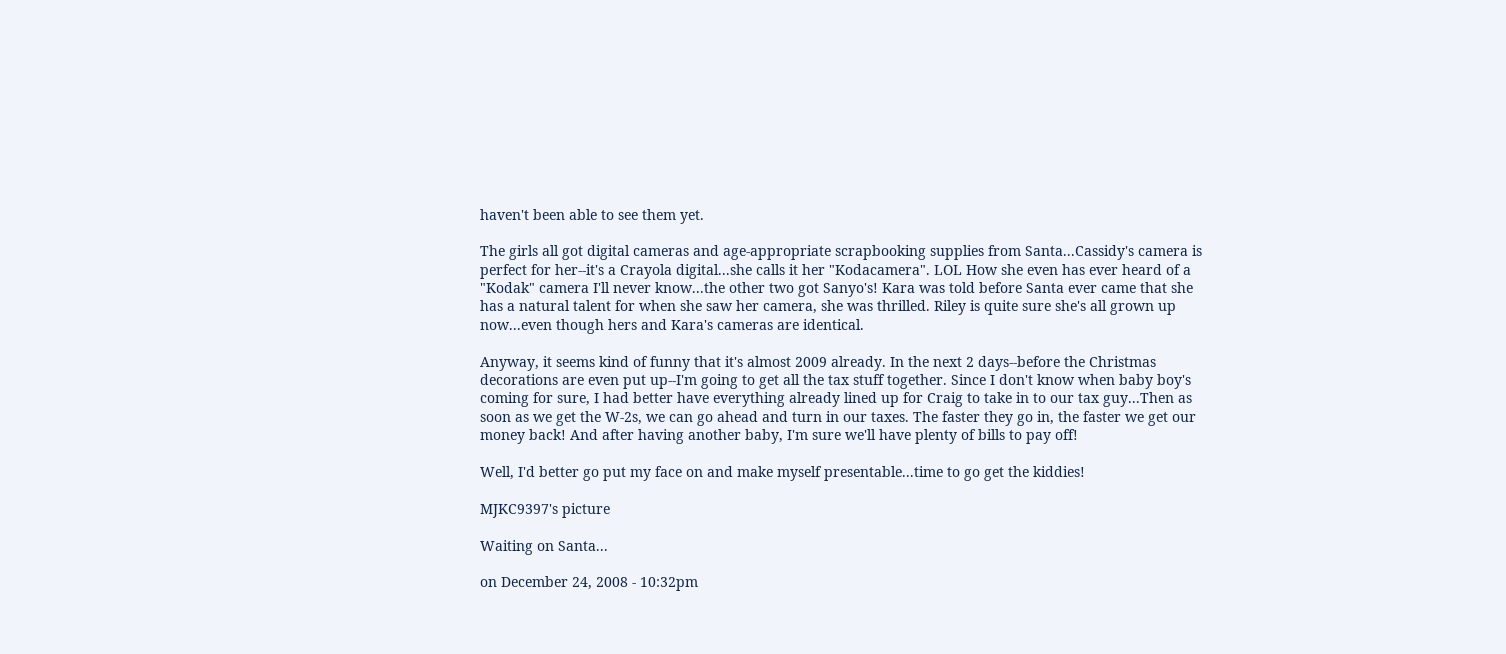haven't been able to see them yet.

The girls all got digital cameras and age-appropriate scrapbooking supplies from Santa...Cassidy's camera is perfect for her--it's a Crayola digital...she calls it her "Kodacamera". LOL How she even has ever heard of a "Kodak" camera I'll never know...the other two got Sanyo's! Kara was told before Santa ever came that she has a natural talent for when she saw her camera, she was thrilled. Riley is quite sure she's all grown up now...even though hers and Kara's cameras are identical.

Anyway, it seems kind of funny that it's almost 2009 already. In the next 2 days--before the Christmas decorations are even put up--I'm going to get all the tax stuff together. Since I don't know when baby boy's coming for sure, I had better have everything already lined up for Craig to take in to our tax guy...Then as soon as we get the W-2s, we can go ahead and turn in our taxes. The faster they go in, the faster we get our money back! And after having another baby, I'm sure we'll have plenty of bills to pay off!

Well, I'd better go put my face on and make myself presentable...time to go get the kiddies!

MJKC9397's picture

Waiting on Santa...

on December 24, 2008 - 10:32pm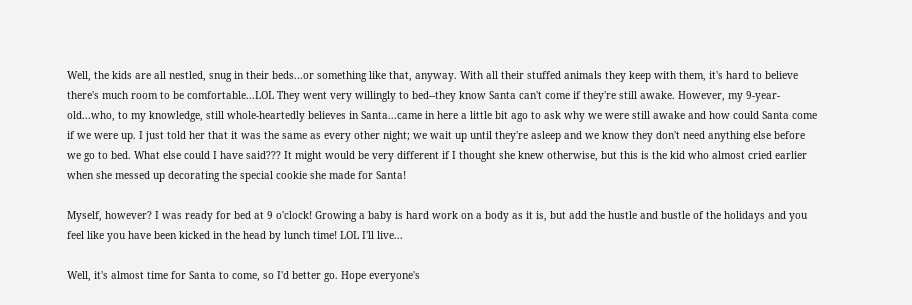Well, the kids are all nestled, snug in their beds...or something like that, anyway. With all their stuffed animals they keep with them, it's hard to believe there's much room to be comfortable...LOL They went very willingly to bed--they know Santa can't come if they're still awake. However, my 9-year-old...who, to my knowledge, still whole-heartedly believes in Santa...came in here a little bit ago to ask why we were still awake and how could Santa come if we were up. I just told her that it was the same as every other night; we wait up until they're asleep and we know they don't need anything else before we go to bed. What else could I have said??? It might would be very different if I thought she knew otherwise, but this is the kid who almost cried earlier when she messed up decorating the special cookie she made for Santa!

Myself, however? I was ready for bed at 9 o'clock! Growing a baby is hard work on a body as it is, but add the hustle and bustle of the holidays and you feel like you have been kicked in the head by lunch time! LOL I'll live...

Well, it's almost time for Santa to come, so I'd better go. Hope everyone's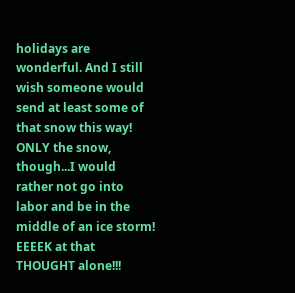holidays are wonderful. And I still wish someone would send at least some of that snow this way! ONLY the snow, though...I would rather not go into labor and be in the middle of an ice storm! EEEEK at that THOUGHT alone!!!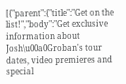[{"parent":{"title":"Get on the list!","body":"Get exclusive information about Josh\u00a0Groban's tour dates, video premieres and special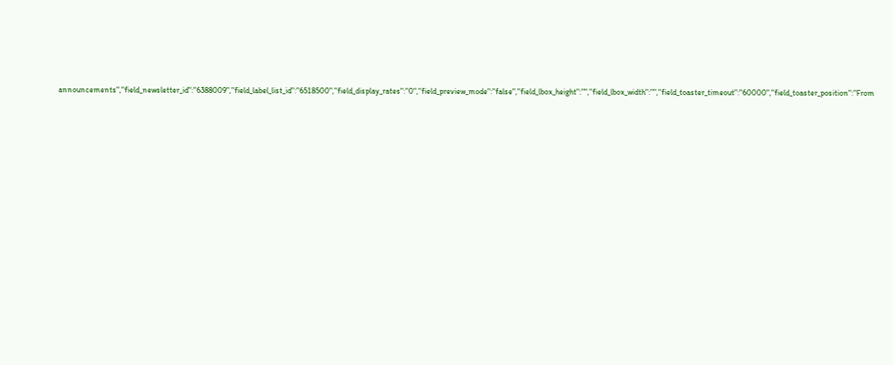announcements","field_newsletter_id":"6388009","field_label_list_id":"6518500","field_display_rates":"0","field_preview_mode":"false","field_lbox_height":"","field_lbox_width":"","field_toaster_timeout":"60000","field_toaster_position":"From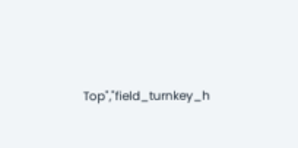Top","field_turnkey_h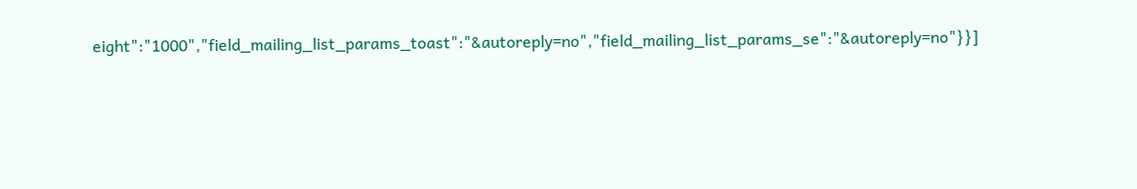eight":"1000","field_mailing_list_params_toast":"&autoreply=no","field_mailing_list_params_se":"&autoreply=no"}}]